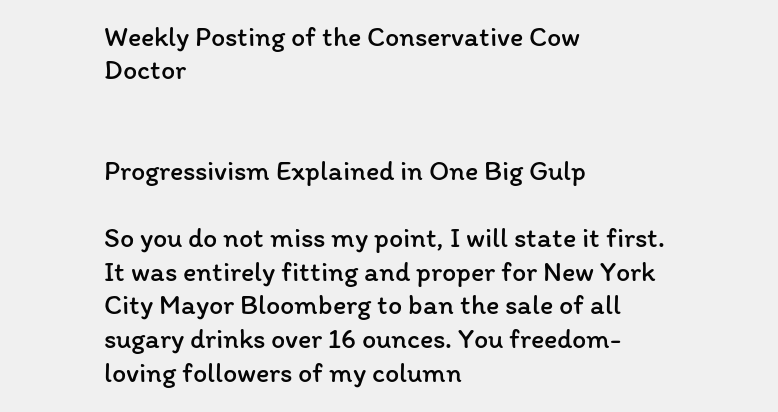Weekly Posting of the Conservative Cow Doctor


Progressivism Explained in One Big Gulp

So you do not miss my point, I will state it first. It was entirely fitting and proper for New York City Mayor Bloomberg to ban the sale of all sugary drinks over 16 ounces. You freedom-loving followers of my column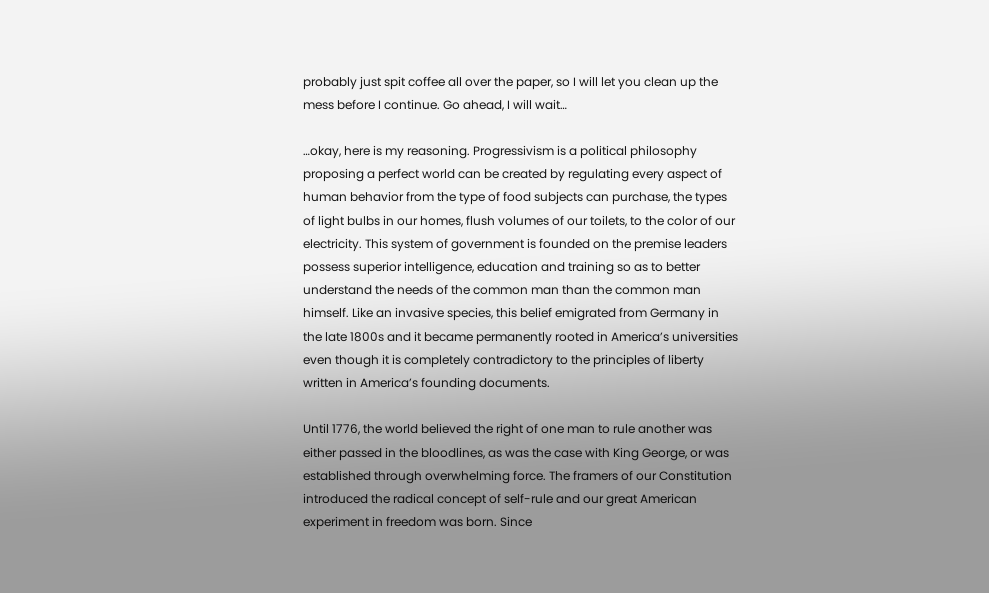probably just spit coffee all over the paper, so I will let you clean up the mess before I continue. Go ahead, I will wait…

…okay, here is my reasoning. Progressivism is a political philosophy proposing a perfect world can be created by regulating every aspect of human behavior from the type of food subjects can purchase, the types of light bulbs in our homes, flush volumes of our toilets, to the color of our electricity. This system of government is founded on the premise leaders possess superior intelligence, education and training so as to better understand the needs of the common man than the common man himself. Like an invasive species, this belief emigrated from Germany in the late 1800s and it became permanently rooted in America’s universities even though it is completely contradictory to the principles of liberty written in America’s founding documents.

Until 1776, the world believed the right of one man to rule another was either passed in the bloodlines, as was the case with King George, or was established through overwhelming force. The framers of our Constitution introduced the radical concept of self-rule and our great American experiment in freedom was born. Since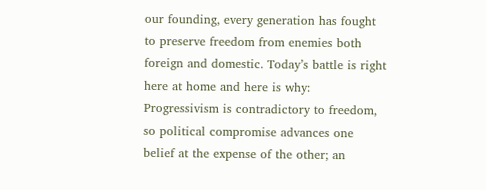our founding, every generation has fought to preserve freedom from enemies both foreign and domestic. Today’s battle is right here at home and here is why: Progressivism is contradictory to freedom, so political compromise advances one belief at the expense of the other; an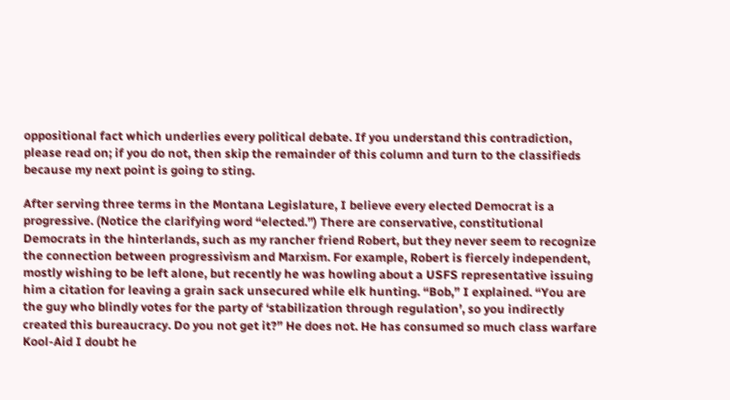oppositional fact which underlies every political debate. If you understand this contradiction, please read on; if you do not, then skip the remainder of this column and turn to the classifieds because my next point is going to sting.

After serving three terms in the Montana Legislature, I believe every elected Democrat is a progressive. (Notice the clarifying word “elected.”) There are conservative, constitutional Democrats in the hinterlands, such as my rancher friend Robert, but they never seem to recognize the connection between progressivism and Marxism. For example, Robert is fiercely independent, mostly wishing to be left alone, but recently he was howling about a USFS representative issuing him a citation for leaving a grain sack unsecured while elk hunting. “Bob,” I explained. “You are the guy who blindly votes for the party of ‘stabilization through regulation’, so you indirectly created this bureaucracy. Do you not get it?” He does not. He has consumed so much class warfare Kool-Aid I doubt he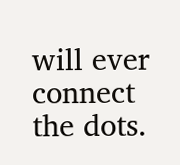will ever connect the dots.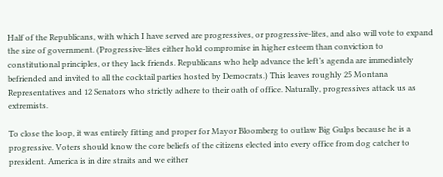Half of the Republicans, with which I have served are progressives, or progressive-lites, and also will vote to expand the size of government. (Progressive-lites either hold compromise in higher esteem than conviction to constitutional principles, or they lack friends. Republicans who help advance the left’s agenda are immediately befriended and invited to all the cocktail parties hosted by Democrats.) This leaves roughly 25 Montana Representatives and 12 Senators who strictly adhere to their oath of office. Naturally, progressives attack us as extremists.

To close the loop, it was entirely fitting and proper for Mayor Bloomberg to outlaw Big Gulps because he is a progressive. Voters should know the core beliefs of the citizens elected into every office from dog catcher to president. America is in dire straits and we either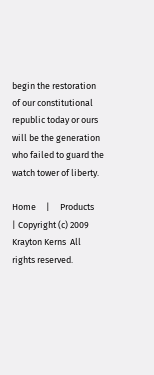begin the restoration of our constitutional republic today or ours will be the generation who failed to guard the watch tower of liberty.

Home     |     Products     | Copyright (c) 2009 Krayton Kerns  All rights reserved.